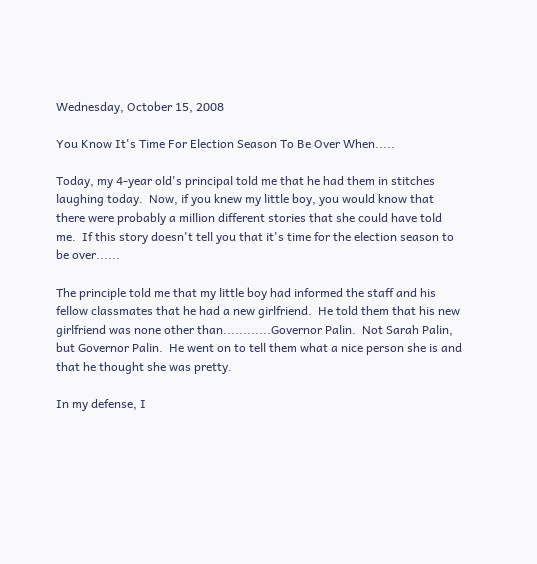Wednesday, October 15, 2008

You Know It's Time For Election Season To Be Over When.....

Today, my 4-year old's principal told me that he had them in stitches laughing today.  Now, if you knew my little boy, you would know that there were probably a million different stories that she could have told me.  If this story doesn't tell you that it's time for the election season to be over......

The principle told me that my little boy had informed the staff and his fellow classmates that he had a new girlfriend.  He told them that his new girlfriend was none other than............Governor Palin.  Not Sarah Palin, but Governor Palin.  He went on to tell them what a nice person she is and that he thought she was pretty.

In my defense, I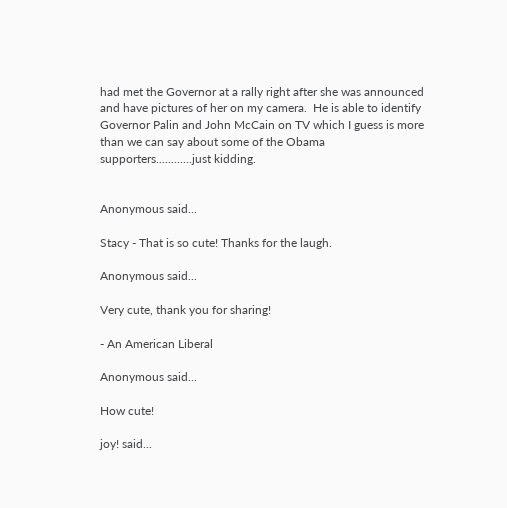had met the Governor at a rally right after she was announced and have pictures of her on my camera.  He is able to identify Governor Palin and John McCain on TV which I guess is more than we can say about some of the Obama supporters............just kidding.


Anonymous said...

Stacy - That is so cute! Thanks for the laugh.

Anonymous said...

Very cute, thank you for sharing!

- An American Liberal

Anonymous said...

How cute!

joy! said...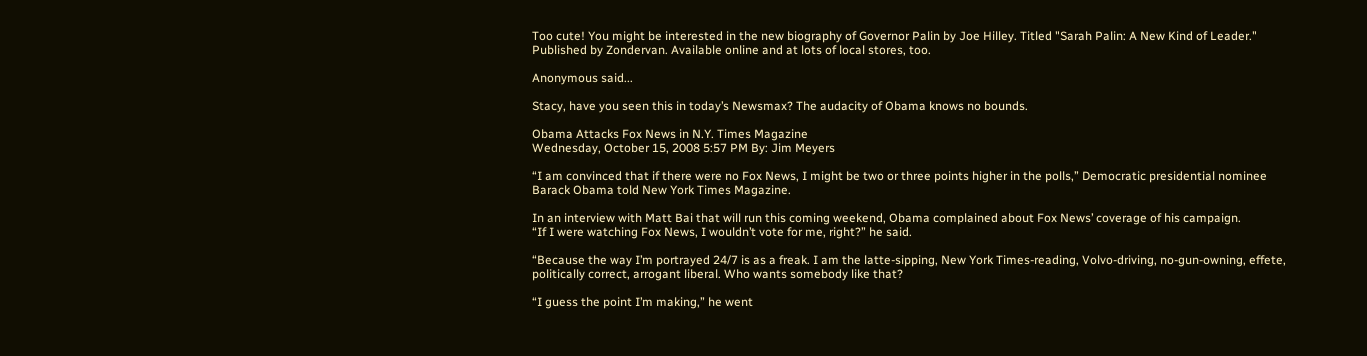Too cute! You might be interested in the new biography of Governor Palin by Joe Hilley. Titled "Sarah Palin: A New Kind of Leader." Published by Zondervan. Available online and at lots of local stores, too.

Anonymous said...

Stacy, have you seen this in today’s Newsmax? The audacity of Obama knows no bounds.

Obama Attacks Fox News in N.Y. Times Magazine
Wednesday, October 15, 2008 5:57 PM By: Jim Meyers

“I am convinced that if there were no Fox News, I might be two or three points higher in the polls,” Democratic presidential nominee Barack Obama told New York Times Magazine.

In an interview with Matt Bai that will run this coming weekend, Obama complained about Fox News’ coverage of his campaign.
“If I were watching Fox News, I wouldn’t vote for me, right?” he said.

“Because the way I’m portrayed 24/7 is as a freak. I am the latte-sipping, New York Times-reading, Volvo-driving, no-gun-owning, effete, politically correct, arrogant liberal. Who wants somebody like that?

“I guess the point I’m making,” he went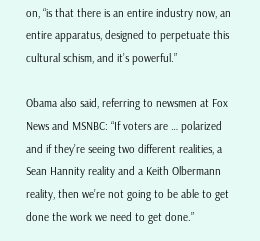on, “is that there is an entire industry now, an entire apparatus, designed to perpetuate this cultural schism, and it’s powerful.”

Obama also said, referring to newsmen at Fox News and MSNBC: “If voters are … polarized and if they’re seeing two different realities, a Sean Hannity reality and a Keith Olbermann reality, then we’re not going to be able to get done the work we need to get done.”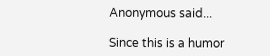Anonymous said...

Since this is a humor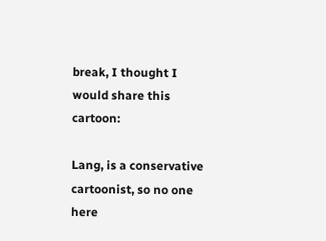break, I thought I would share this cartoon:

Lang, is a conservative cartoonist, so no one here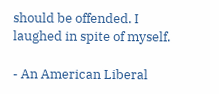should be offended. I laughed in spite of myself.

- An American Liberal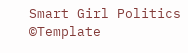Smart Girl Politics ©Template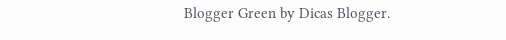Blogger Green by Dicas Blogger.